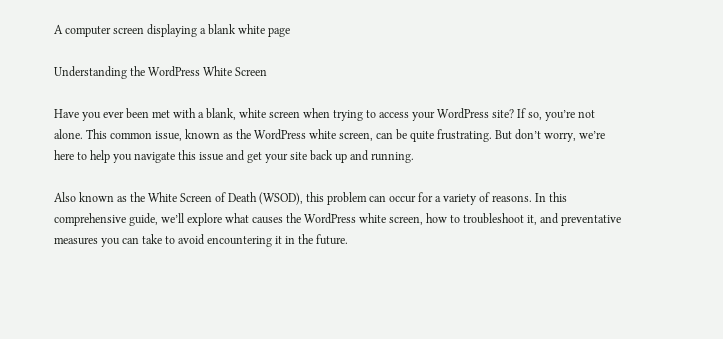A computer screen displaying a blank white page

Understanding the WordPress White Screen

Have you ever been met with a blank, white screen when trying to access your WordPress site? If so, you’re not alone. This common issue, known as the WordPress white screen, can be quite frustrating. But don’t worry, we’re here to help you navigate this issue and get your site back up and running.

Also known as the White Screen of Death (WSOD), this problem can occur for a variety of reasons. In this comprehensive guide, we’ll explore what causes the WordPress white screen, how to troubleshoot it, and preventative measures you can take to avoid encountering it in the future.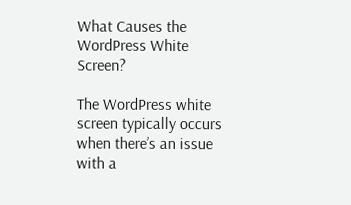What Causes the WordPress White Screen?

The WordPress white screen typically occurs when there’s an issue with a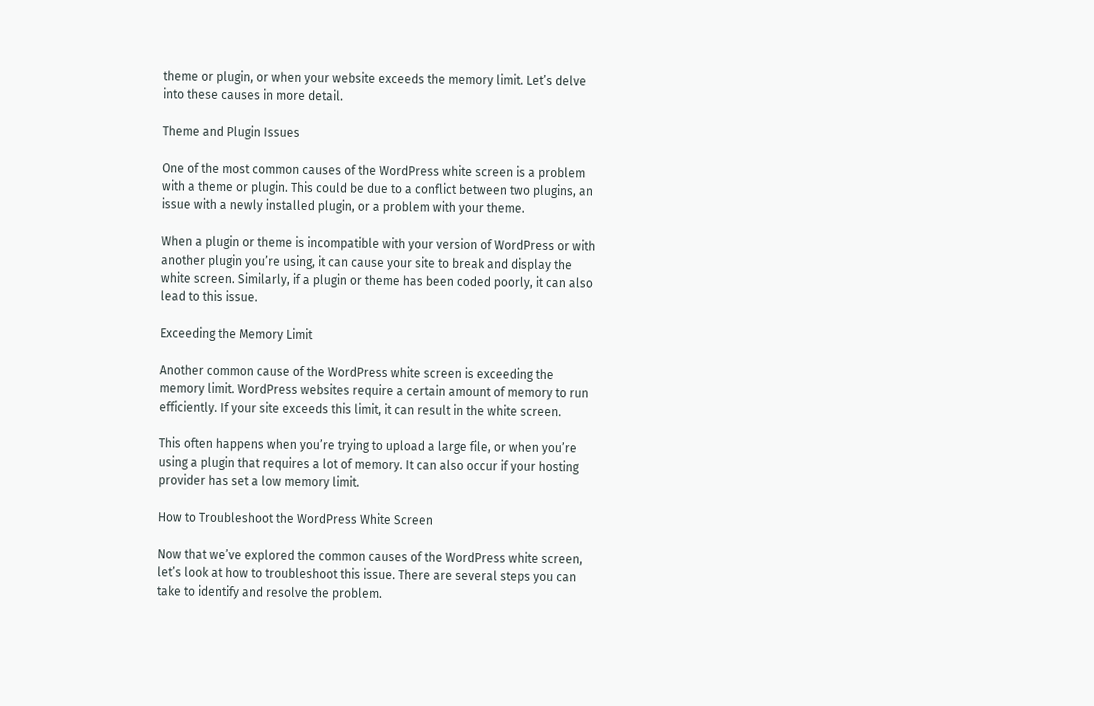theme or plugin, or when your website exceeds the memory limit. Let’s delve into these causes in more detail.

Theme and Plugin Issues

One of the most common causes of the WordPress white screen is a problem with a theme or plugin. This could be due to a conflict between two plugins, an issue with a newly installed plugin, or a problem with your theme.

When a plugin or theme is incompatible with your version of WordPress or with another plugin you’re using, it can cause your site to break and display the white screen. Similarly, if a plugin or theme has been coded poorly, it can also lead to this issue.

Exceeding the Memory Limit

Another common cause of the WordPress white screen is exceeding the memory limit. WordPress websites require a certain amount of memory to run efficiently. If your site exceeds this limit, it can result in the white screen.

This often happens when you’re trying to upload a large file, or when you’re using a plugin that requires a lot of memory. It can also occur if your hosting provider has set a low memory limit.

How to Troubleshoot the WordPress White Screen

Now that we’ve explored the common causes of the WordPress white screen, let’s look at how to troubleshoot this issue. There are several steps you can take to identify and resolve the problem.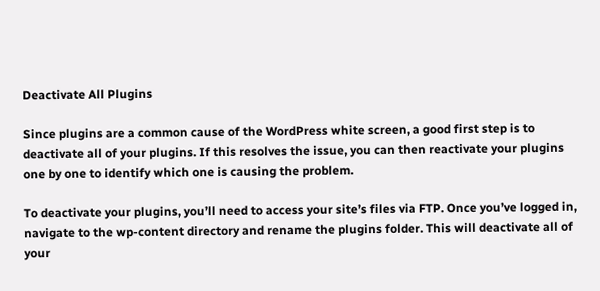Deactivate All Plugins

Since plugins are a common cause of the WordPress white screen, a good first step is to deactivate all of your plugins. If this resolves the issue, you can then reactivate your plugins one by one to identify which one is causing the problem.

To deactivate your plugins, you’ll need to access your site’s files via FTP. Once you’ve logged in, navigate to the wp-content directory and rename the plugins folder. This will deactivate all of your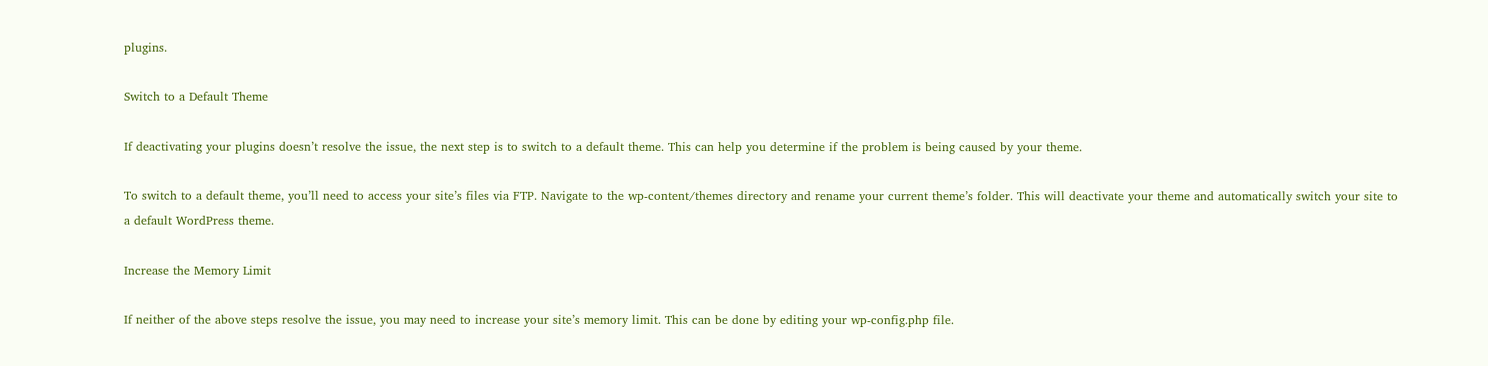plugins.

Switch to a Default Theme

If deactivating your plugins doesn’t resolve the issue, the next step is to switch to a default theme. This can help you determine if the problem is being caused by your theme.

To switch to a default theme, you’ll need to access your site’s files via FTP. Navigate to the wp-content/themes directory and rename your current theme’s folder. This will deactivate your theme and automatically switch your site to a default WordPress theme.

Increase the Memory Limit

If neither of the above steps resolve the issue, you may need to increase your site’s memory limit. This can be done by editing your wp-config.php file.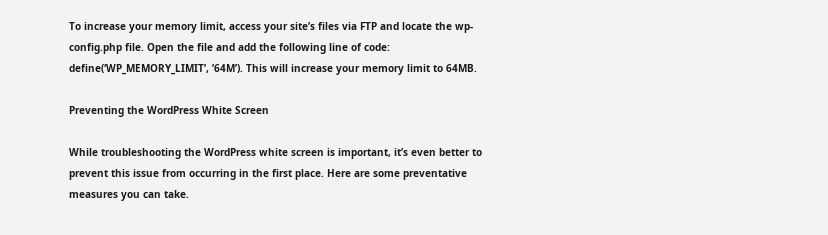To increase your memory limit, access your site’s files via FTP and locate the wp-config.php file. Open the file and add the following line of code: define(‘WP_MEMORY_LIMIT’, ’64M’). This will increase your memory limit to 64MB.

Preventing the WordPress White Screen

While troubleshooting the WordPress white screen is important, it’s even better to prevent this issue from occurring in the first place. Here are some preventative measures you can take.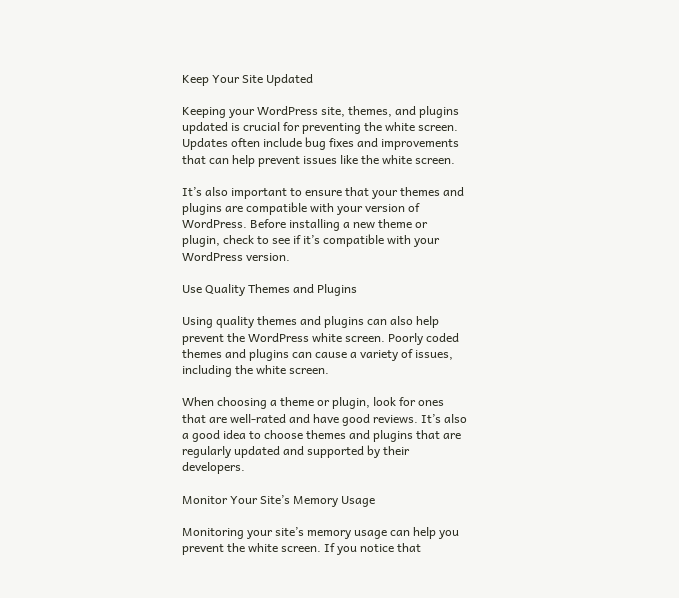Keep Your Site Updated

Keeping your WordPress site, themes, and plugins updated is crucial for preventing the white screen. Updates often include bug fixes and improvements that can help prevent issues like the white screen.

It’s also important to ensure that your themes and plugins are compatible with your version of WordPress. Before installing a new theme or plugin, check to see if it’s compatible with your WordPress version.

Use Quality Themes and Plugins

Using quality themes and plugins can also help prevent the WordPress white screen. Poorly coded themes and plugins can cause a variety of issues, including the white screen.

When choosing a theme or plugin, look for ones that are well-rated and have good reviews. It’s also a good idea to choose themes and plugins that are regularly updated and supported by their developers.

Monitor Your Site’s Memory Usage

Monitoring your site’s memory usage can help you prevent the white screen. If you notice that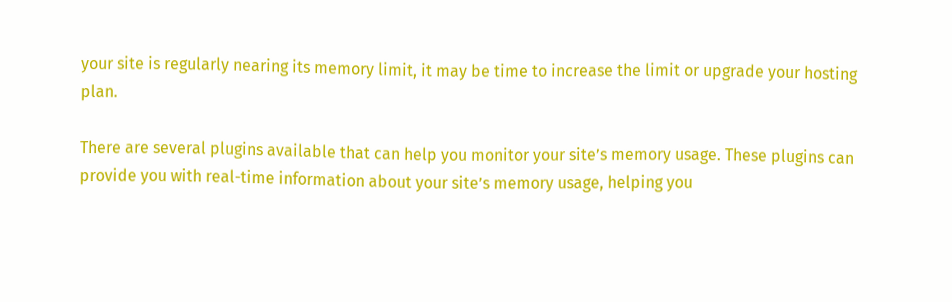your site is regularly nearing its memory limit, it may be time to increase the limit or upgrade your hosting plan.

There are several plugins available that can help you monitor your site’s memory usage. These plugins can provide you with real-time information about your site’s memory usage, helping you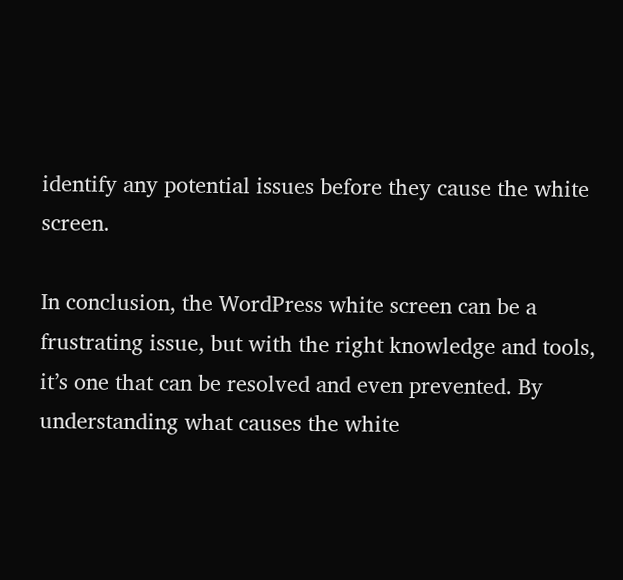identify any potential issues before they cause the white screen.

In conclusion, the WordPress white screen can be a frustrating issue, but with the right knowledge and tools, it’s one that can be resolved and even prevented. By understanding what causes the white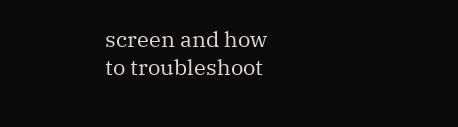screen and how to troubleshoot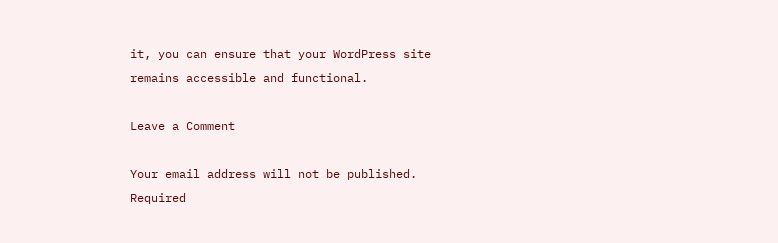it, you can ensure that your WordPress site remains accessible and functional.

Leave a Comment

Your email address will not be published. Required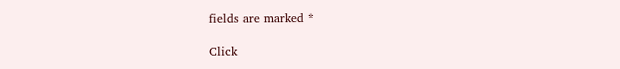fields are marked *

Click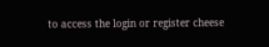to access the login or register cheese